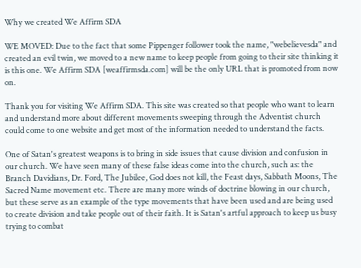Why we created We Affirm SDA

WE MOVED: Due to the fact that some Pippenger follower took the name, "webelievesda" and created an evil twin, we moved to a new name to keep people from going to their site thinking it is this one. We Affirm SDA [weaffirmsda.com] will be the only URL that is promoted from now on.

Thank you for visiting We Affirm SDA. This site was created so that people who want to learn and understand more about different movements sweeping through the Adventist church could come to one website and get most of the information needed to understand the facts.

One of Satan's greatest weapons is to bring in side issues that cause division and confusion in our church. We have seen many of these false ideas come into the church, such as: the Branch Davidians, Dr. Ford, The Jubilee, God does not kill, the Feast days, Sabbath Moons, The Sacred Name movement etc. There are many more winds of doctrine blowing in our church, but these serve as an example of the type movements that have been used and are being used to create division and take people out of their faith. It is Satan's artful approach to keep us busy trying to combat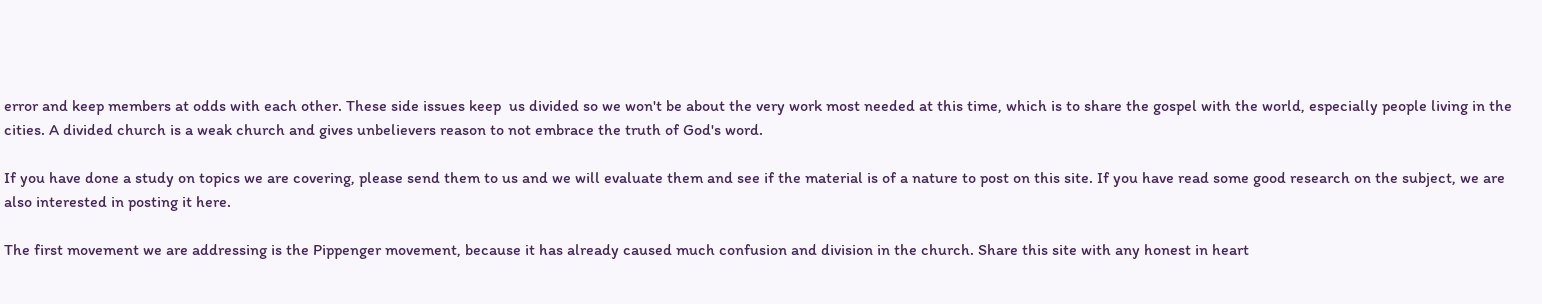error and keep members at odds with each other. These side issues keep  us divided so we won't be about the very work most needed at this time, which is to share the gospel with the world, especially people living in the cities. A divided church is a weak church and gives unbelievers reason to not embrace the truth of God's word.

If you have done a study on topics we are covering, please send them to us and we will evaluate them and see if the material is of a nature to post on this site. If you have read some good research on the subject, we are also interested in posting it here.

The first movement we are addressing is the Pippenger movement, because it has already caused much confusion and division in the church. Share this site with any honest in heart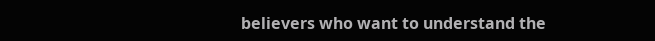believers who want to understand the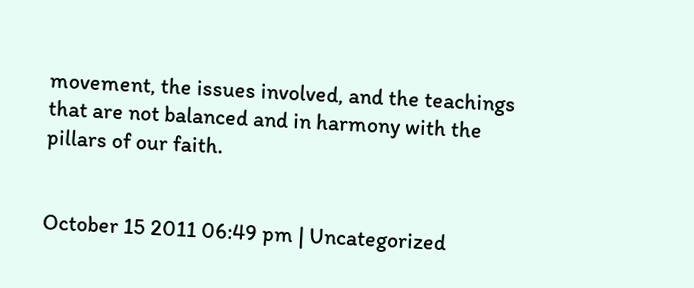movement, the issues involved, and the teachings that are not balanced and in harmony with the pillars of our faith.


October 15 2011 06:49 pm | Uncategorized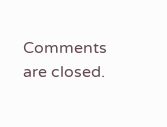Comments are closed.